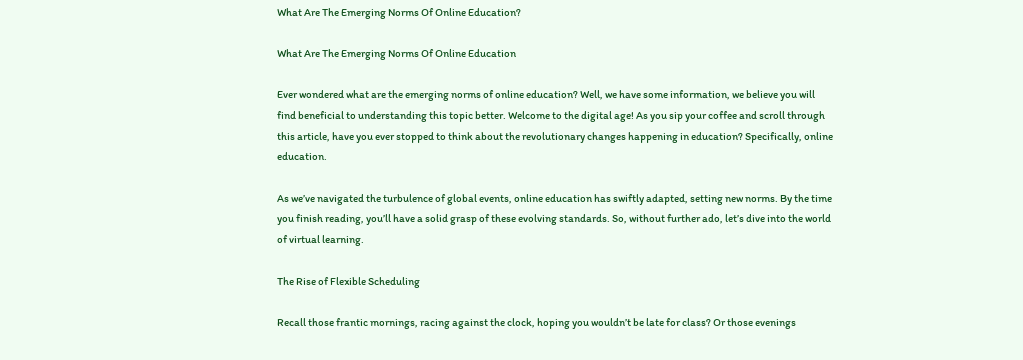What Are The Emerging Norms Of Online Education?

What Are The Emerging Norms Of Online Education

Ever wondered what are the emerging norms of online education? Well, we have some information, we believe you will find beneficial to understanding this topic better. Welcome to the digital age! As you sip your coffee and scroll through this article, have you ever stopped to think about the revolutionary changes happening in education? Specifically, online education.

As we’ve navigated the turbulence of global events, online education has swiftly adapted, setting new norms. By the time you finish reading, you’ll have a solid grasp of these evolving standards. So, without further ado, let’s dive into the world of virtual learning.

The Rise of Flexible Scheduling

Recall those frantic mornings, racing against the clock, hoping you wouldn’t be late for class? Or those evenings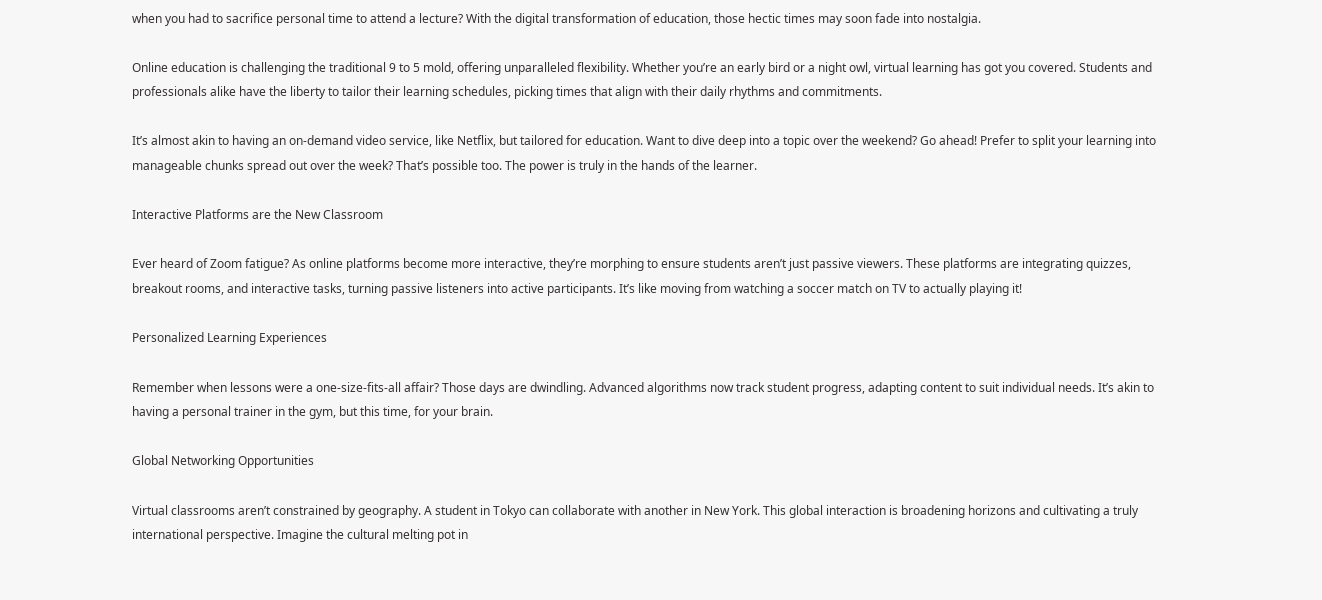when you had to sacrifice personal time to attend a lecture? With the digital transformation of education, those hectic times may soon fade into nostalgia.

Online education is challenging the traditional 9 to 5 mold, offering unparalleled flexibility. Whether you’re an early bird or a night owl, virtual learning has got you covered. Students and professionals alike have the liberty to tailor their learning schedules, picking times that align with their daily rhythms and commitments.

It’s almost akin to having an on-demand video service, like Netflix, but tailored for education. Want to dive deep into a topic over the weekend? Go ahead! Prefer to split your learning into manageable chunks spread out over the week? That’s possible too. The power is truly in the hands of the learner.

Interactive Platforms are the New Classroom

Ever heard of Zoom fatigue? As online platforms become more interactive, they’re morphing to ensure students aren’t just passive viewers. These platforms are integrating quizzes, breakout rooms, and interactive tasks, turning passive listeners into active participants. It’s like moving from watching a soccer match on TV to actually playing it!

Personalized Learning Experiences

Remember when lessons were a one-size-fits-all affair? Those days are dwindling. Advanced algorithms now track student progress, adapting content to suit individual needs. It’s akin to having a personal trainer in the gym, but this time, for your brain.

Global Networking Opportunities

Virtual classrooms aren’t constrained by geography. A student in Tokyo can collaborate with another in New York. This global interaction is broadening horizons and cultivating a truly international perspective. Imagine the cultural melting pot in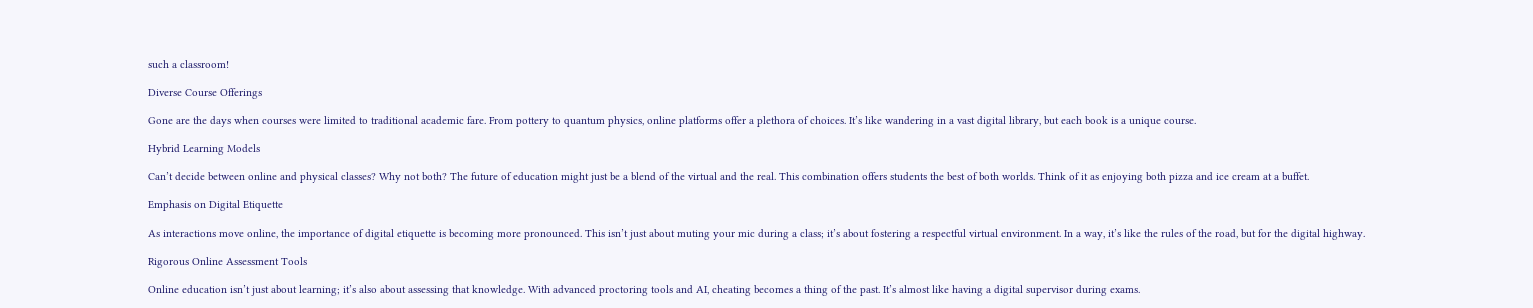such a classroom!

Diverse Course Offerings

Gone are the days when courses were limited to traditional academic fare. From pottery to quantum physics, online platforms offer a plethora of choices. It’s like wandering in a vast digital library, but each book is a unique course.

Hybrid Learning Models

Can’t decide between online and physical classes? Why not both? The future of education might just be a blend of the virtual and the real. This combination offers students the best of both worlds. Think of it as enjoying both pizza and ice cream at a buffet.

Emphasis on Digital Etiquette

As interactions move online, the importance of digital etiquette is becoming more pronounced. This isn’t just about muting your mic during a class; it’s about fostering a respectful virtual environment. In a way, it’s like the rules of the road, but for the digital highway.

Rigorous Online Assessment Tools

Online education isn’t just about learning; it’s also about assessing that knowledge. With advanced proctoring tools and AI, cheating becomes a thing of the past. It’s almost like having a digital supervisor during exams.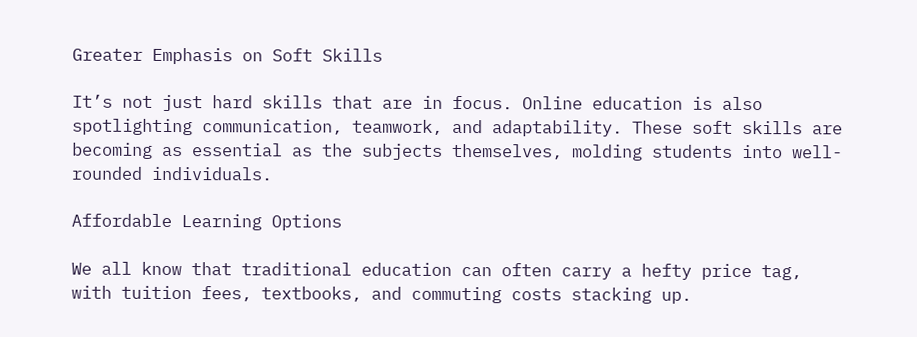Greater Emphasis on Soft Skills

It’s not just hard skills that are in focus. Online education is also spotlighting communication, teamwork, and adaptability. These soft skills are becoming as essential as the subjects themselves, molding students into well-rounded individuals.

Affordable Learning Options

We all know that traditional education can often carry a hefty price tag, with tuition fees, textbooks, and commuting costs stacking up.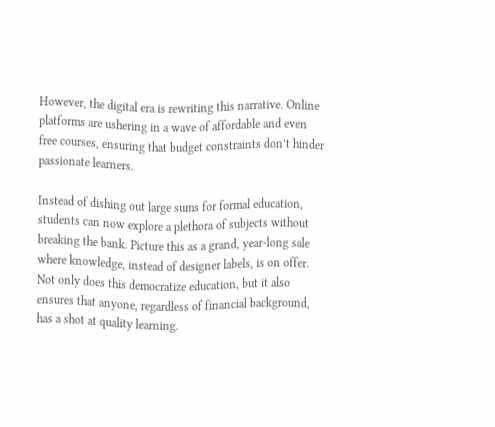However, the digital era is rewriting this narrative. Online platforms are ushering in a wave of affordable and even free courses, ensuring that budget constraints don’t hinder passionate learners.

Instead of dishing out large sums for formal education, students can now explore a plethora of subjects without breaking the bank. Picture this as a grand, year-long sale where knowledge, instead of designer labels, is on offer. Not only does this democratize education, but it also ensures that anyone, regardless of financial background, has a shot at quality learning.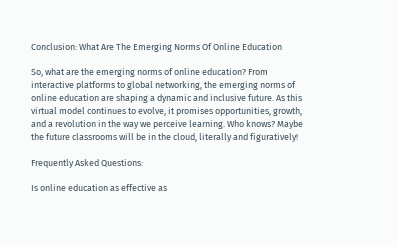Conclusion: What Are The Emerging Norms Of Online Education

So, what are the emerging norms of online education? From interactive platforms to global networking, the emerging norms of online education are shaping a dynamic and inclusive future. As this virtual model continues to evolve, it promises opportunities, growth, and a revolution in the way we perceive learning. Who knows? Maybe the future classrooms will be in the cloud, literally and figuratively!

Frequently Asked Questions:

Is online education as effective as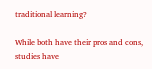traditional learning?

While both have their pros and cons, studies have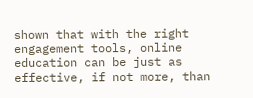shown that with the right engagement tools, online education can be just as effective, if not more, than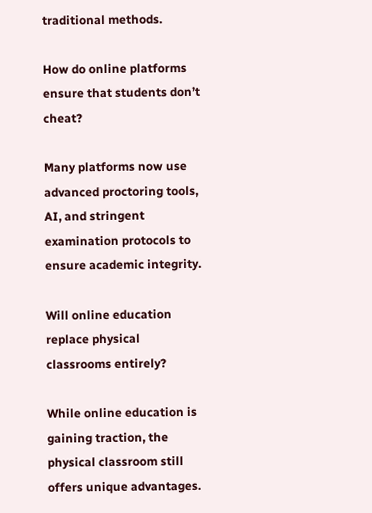traditional methods.

How do online platforms ensure that students don’t cheat?

Many platforms now use advanced proctoring tools, AI, and stringent examination protocols to ensure academic integrity.

Will online education replace physical classrooms entirely?

While online education is gaining traction, the physical classroom still offers unique advantages.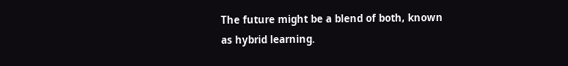The future might be a blend of both, known as hybrid learning.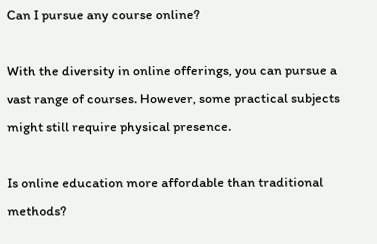Can I pursue any course online?

With the diversity in online offerings, you can pursue a vast range of courses. However, some practical subjects might still require physical presence.

Is online education more affordable than traditional methods?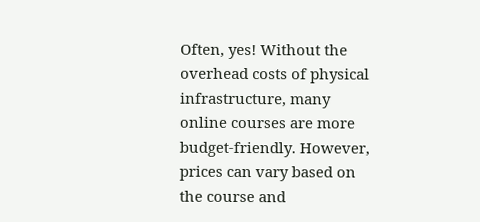Often, yes! Without the overhead costs of physical infrastructure, many online courses are more budget-friendly. However, prices can vary based on the course and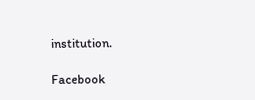institution.

Facebook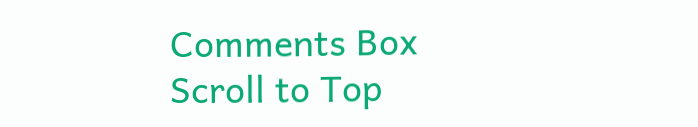Comments Box
Scroll to Top